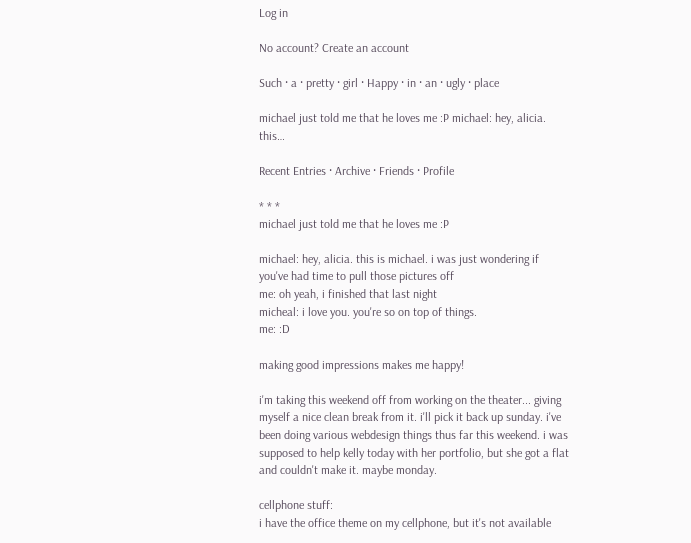Log in

No account? Create an account

Such · a · pretty · girl · Happy · in · an · ugly · place

michael just told me that he loves me :P michael: hey, alicia. this…

Recent Entries · Archive · Friends · Profile

* * *
michael just told me that he loves me :P

michael: hey, alicia. this is michael. i was just wondering if you've had time to pull those pictures off
me: oh yeah, i finished that last night
micheal: i love you. you're so on top of things.
me: :D

making good impressions makes me happy!

i'm taking this weekend off from working on the theater... giving myself a nice clean break from it. i'll pick it back up sunday. i've been doing various webdesign things thus far this weekend. i was supposed to help kelly today with her portfolio, but she got a flat and couldn't make it. maybe monday.

cellphone stuff:
i have the office theme on my cellphone, but it's not available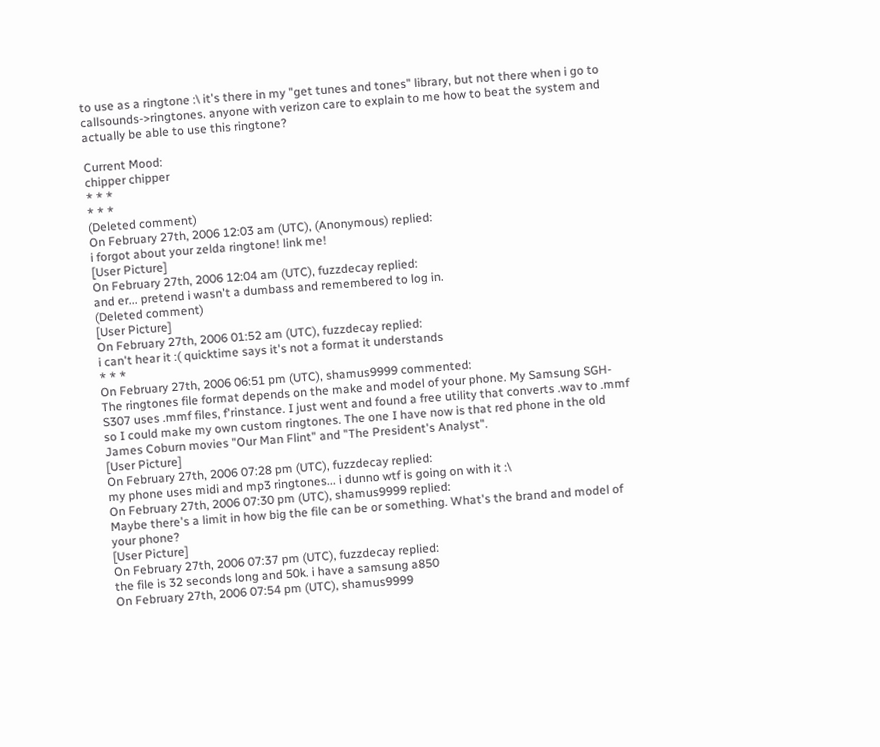to use as a ringtone :\ it's there in my "get tunes and tones" library, but not there when i go to callsounds->ringtones. anyone with verizon care to explain to me how to beat the system and actually be able to use this ringtone?

Current Mood:
chipper chipper
* * *
* * *
(Deleted comment)
On February 27th, 2006 12:03 am (UTC), (Anonymous) replied:
i forgot about your zelda ringtone! link me!
[User Picture]
On February 27th, 2006 12:04 am (UTC), fuzzdecay replied:
and er... pretend i wasn't a dumbass and remembered to log in.
(Deleted comment)
[User Picture]
On February 27th, 2006 01:52 am (UTC), fuzzdecay replied:
i can't hear it :( quicktime says it's not a format it understands
* * *
On February 27th, 2006 06:51 pm (UTC), shamus9999 commented:
The ringtones file format depends on the make and model of your phone. My Samsung SGH-S307 uses .mmf files, f'rinstance. I just went and found a free utility that converts .wav to .mmf so I could make my own custom ringtones. The one I have now is that red phone in the old James Coburn movies "Our Man Flint" and "The President's Analyst".
[User Picture]
On February 27th, 2006 07:28 pm (UTC), fuzzdecay replied:
my phone uses midi and mp3 ringtones... i dunno wtf is going on with it :\
On February 27th, 2006 07:30 pm (UTC), shamus9999 replied:
Maybe there's a limit in how big the file can be or something. What's the brand and model of your phone?
[User Picture]
On February 27th, 2006 07:37 pm (UTC), fuzzdecay replied:
the file is 32 seconds long and 50k. i have a samsung a850
On February 27th, 2006 07:54 pm (UTC), shamus9999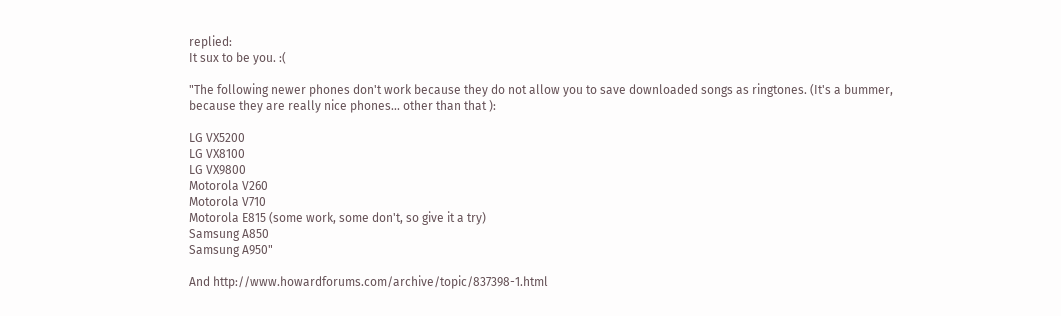replied:
It sux to be you. :(

"The following newer phones don't work because they do not allow you to save downloaded songs as ringtones. (It's a bummer, because they are really nice phones... other than that ):

LG VX5200
LG VX8100
LG VX9800
Motorola V260
Motorola V710
Motorola E815 (some work, some don't, so give it a try)
Samsung A850
Samsung A950"

And http://www.howardforums.com/archive/topic/837398-1.html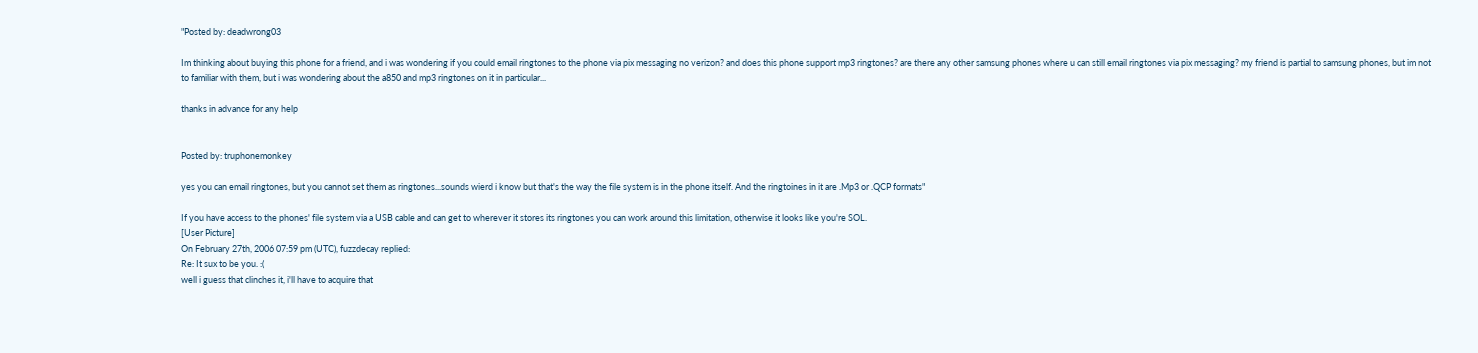"Posted by: deadwrong03

Im thinking about buying this phone for a friend, and i was wondering if you could email ringtones to the phone via pix messaging no verizon? and does this phone support mp3 ringtones? are there any other samsung phones where u can still email ringtones via pix messaging? my friend is partial to samsung phones, but im not to familiar with them, but i was wondering about the a850 and mp3 ringtones on it in particular...

thanks in advance for any help


Posted by: truphonemonkey

yes you can email ringtones, but you cannot set them as ringtones...sounds wierd i know but that's the way the file system is in the phone itself. And the ringtoines in it are .Mp3 or .QCP formats"

If you have access to the phones' file system via a USB cable and can get to wherever it stores its ringtones you can work around this limitation, otherwise it looks like you're SOL.
[User Picture]
On February 27th, 2006 07:59 pm (UTC), fuzzdecay replied:
Re: It sux to be you. :(
well i guess that clinches it, i'll have to acquire that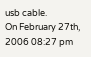usb cable.
On February 27th, 2006 08:27 pm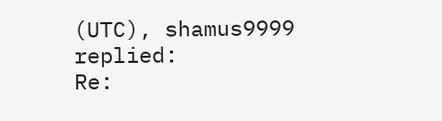(UTC), shamus9999 replied:
Re: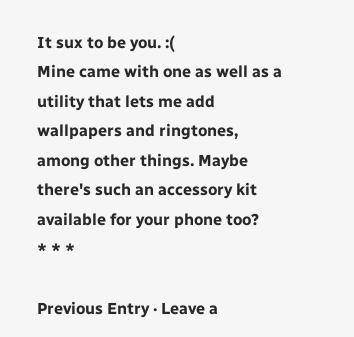It sux to be you. :(
Mine came with one as well as a utility that lets me add wallpapers and ringtones, among other things. Maybe there's such an accessory kit available for your phone too?
* * *

Previous Entry · Leave a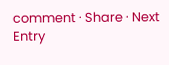comment · Share · Next Entry